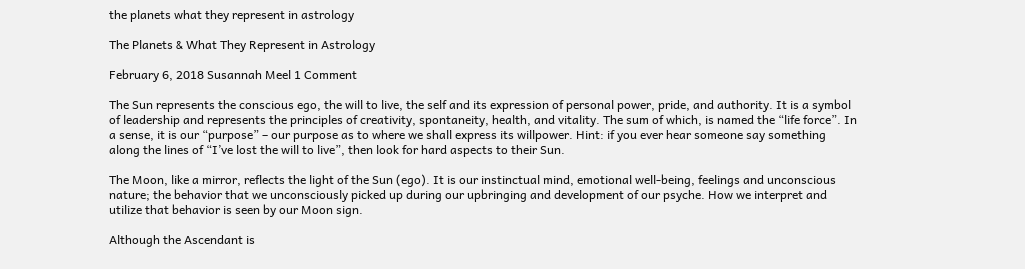the planets what they represent in astrology

The Planets & What They Represent in Astrology

February 6, 2018 Susannah Meel 1 Comment

The Sun represents the conscious ego, the will to live, the self and its expression of personal power, pride, and authority. It is a symbol of leadership and represents the principles of creativity, spontaneity, health, and vitality. The sum of which, is named the “life force”. In a sense, it is our “purpose” – our purpose as to where we shall express its willpower. Hint: if you ever hear someone say something along the lines of “I’ve lost the will to live”, then look for hard aspects to their Sun.

The Moon, like a mirror, reflects the light of the Sun (ego). It is our instinctual mind, emotional well-being, feelings and unconscious nature; the behavior that we unconsciously picked up during our upbringing and development of our psyche. How we interpret and utilize that behavior is seen by our Moon sign.

Although the Ascendant is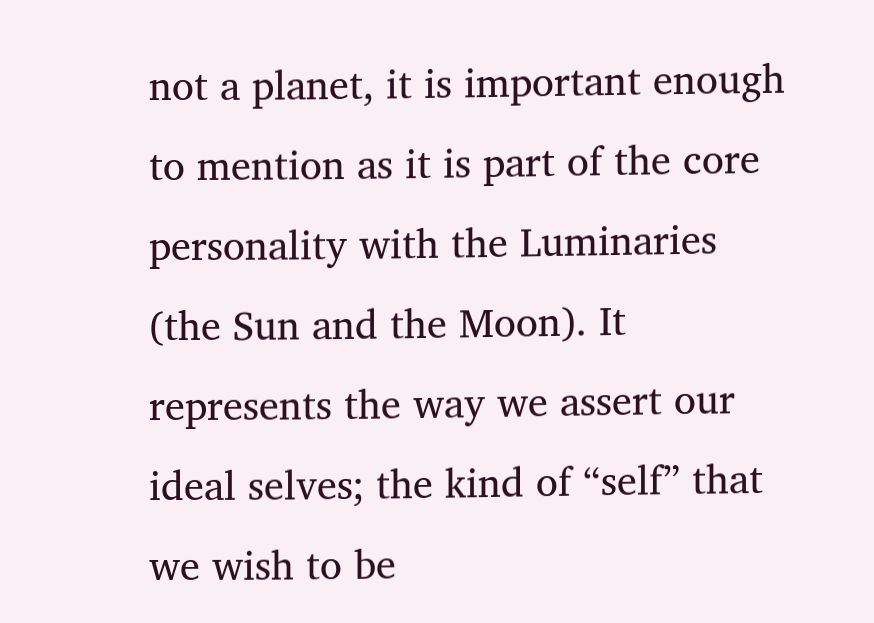not a planet, it is important enough to mention as it is part of the core personality with the Luminaries (the Sun and the Moon). It represents the way we assert our ideal selves; the kind of “self” that we wish to be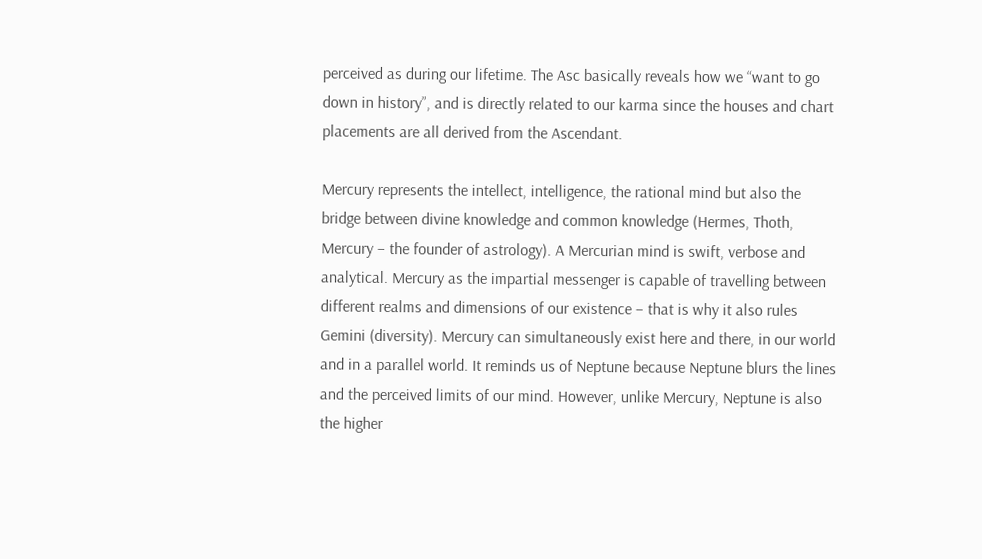perceived as during our lifetime. The Asc basically reveals how we “want to go down in history”, and is directly related to our karma since the houses and chart placements are all derived from the Ascendant.

Mercury represents the intellect, intelligence, the rational mind but also the bridge between divine knowledge and common knowledge (Hermes, Thoth, Mercury – the founder of astrology). A Mercurian mind is swift, verbose and analytical. Mercury as the impartial messenger is capable of travelling between different realms and dimensions of our existence – that is why it also rules Gemini (diversity). Mercury can simultaneously exist here and there, in our world and in a parallel world. It reminds us of Neptune because Neptune blurs the lines and the perceived limits of our mind. However, unlike Mercury, Neptune is also the higher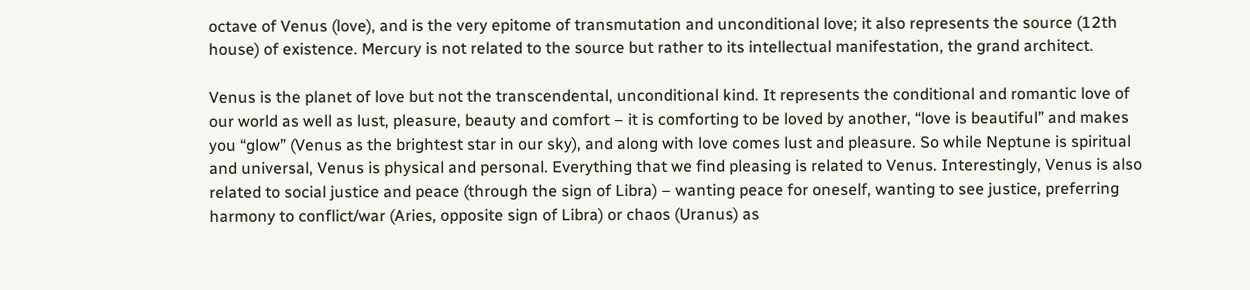octave of Venus (love), and is the very epitome of transmutation and unconditional love; it also represents the source (12th house) of existence. Mercury is not related to the source but rather to its intellectual manifestation, the grand architect.

Venus is the planet of love but not the transcendental, unconditional kind. It represents the conditional and romantic love of our world as well as lust, pleasure, beauty and comfort – it is comforting to be loved by another, “love is beautiful” and makes you “glow” (Venus as the brightest star in our sky), and along with love comes lust and pleasure. So while Neptune is spiritual and universal, Venus is physical and personal. Everything that we find pleasing is related to Venus. Interestingly, Venus is also related to social justice and peace (through the sign of Libra) – wanting peace for oneself, wanting to see justice, preferring harmony to conflict/war (Aries, opposite sign of Libra) or chaos (Uranus) as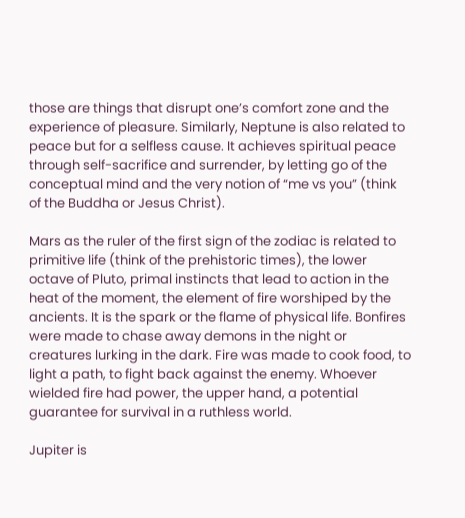those are things that disrupt one’s comfort zone and the experience of pleasure. Similarly, Neptune is also related to peace but for a selfless cause. It achieves spiritual peace through self-sacrifice and surrender, by letting go of the conceptual mind and the very notion of “me vs you” (think of the Buddha or Jesus Christ).

Mars as the ruler of the first sign of the zodiac is related to primitive life (think of the prehistoric times), the lower octave of Pluto, primal instincts that lead to action in the heat of the moment, the element of fire worshiped by the ancients. It is the spark or the flame of physical life. Bonfires were made to chase away demons in the night or creatures lurking in the dark. Fire was made to cook food, to light a path, to fight back against the enemy. Whoever wielded fire had power, the upper hand, a potential guarantee for survival in a ruthless world.

Jupiter is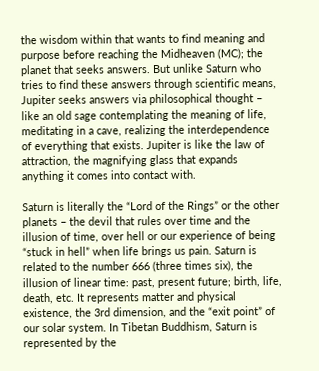the wisdom within that wants to find meaning and purpose before reaching the Midheaven (MC); the planet that seeks answers. But unlike Saturn who tries to find these answers through scientific means, Jupiter seeks answers via philosophical thought – like an old sage contemplating the meaning of life, meditating in a cave, realizing the interdependence of everything that exists. Jupiter is like the law of attraction, the magnifying glass that expands anything it comes into contact with.

Saturn is literally the “Lord of the Rings” or the other planets – the devil that rules over time and the illusion of time, over hell or our experience of being “stuck in hell” when life brings us pain. Saturn is related to the number 666 (three times six), the illusion of linear time: past, present future; birth, life, death, etc. It represents matter and physical existence, the 3rd dimension, and the “exit point” of our solar system. In Tibetan Buddhism, Saturn is represented by the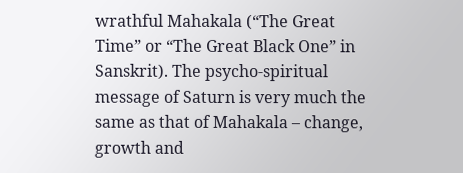wrathful Mahakala (“The Great Time” or “The Great Black One” in Sanskrit). The psycho-spiritual message of Saturn is very much the same as that of Mahakala – change, growth and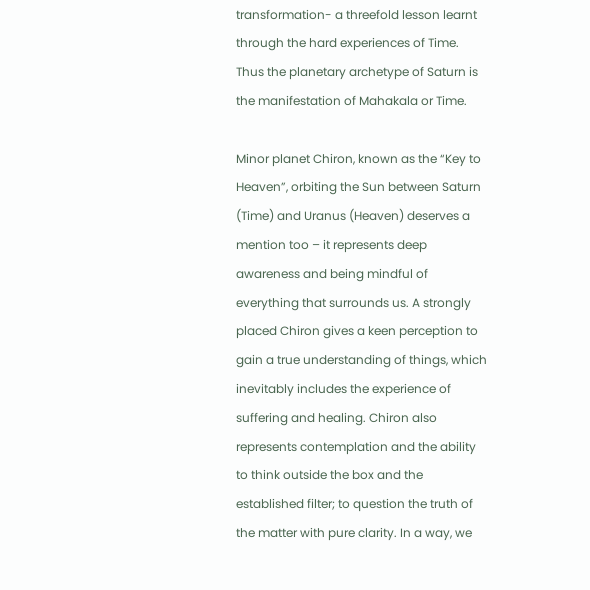transformation- a threefold lesson learnt through the hard experiences of Time. Thus the planetary archetype of Saturn is the manifestation of Mahakala or Time.

Minor planet Chiron, known as the “Key to Heaven”, orbiting the Sun between Saturn (Time) and Uranus (Heaven) deserves a mention too – it represents deep awareness and being mindful of everything that surrounds us. A strongly placed Chiron gives a keen perception to gain a true understanding of things, which inevitably includes the experience of suffering and healing. Chiron also represents contemplation and the ability to think outside the box and the established filter; to question the truth of the matter with pure clarity. In a way, we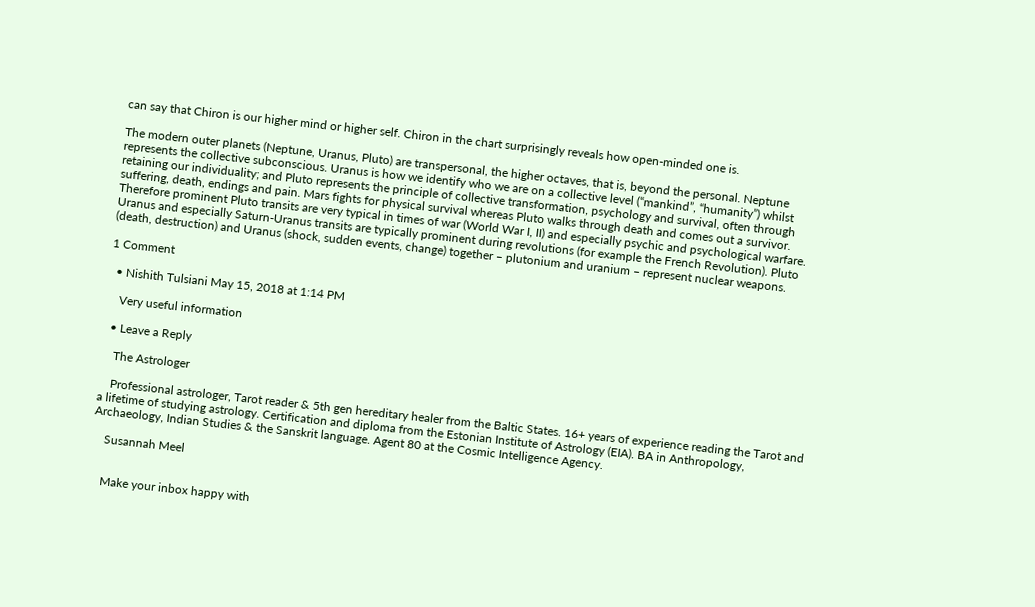can say that Chiron is our higher mind or higher self. Chiron in the chart surprisingly reveals how open-minded one is.

The modern outer planets (Neptune, Uranus, Pluto) are transpersonal, the higher octaves, that is, beyond the personal. Neptune represents the collective subconscious. Uranus is how we identify who we are on a collective level (“mankind”, “humanity”) whilst retaining our individuality; and Pluto represents the principle of collective transformation, psychology and survival, often through suffering, death, endings and pain. Mars fights for physical survival whereas Pluto walks through death and comes out a survivor. Therefore prominent Pluto transits are very typical in times of war (World War I, II) and especially psychic and psychological warfare. Uranus and especially Saturn-Uranus transits are typically prominent during revolutions (for example the French Revolution). Pluto (death, destruction) and Uranus (shock, sudden events, change) together – plutonium and uranium – represent nuclear weapons.

1 Comment

  • Nishith Tulsiani May 15, 2018 at 1:14 PM

    Very useful information

  • Leave a Reply

    The Astrologer

    Professional astrologer, Tarot reader & 5th gen hereditary healer from the Baltic States. 16+ years of experience reading the Tarot and a lifetime of studying astrology. Certification and diploma from the Estonian Institute of Astrology (EIA). BA in Anthropology, Archaeology, Indian Studies & the Sanskrit language. Agent 80 at the Cosmic Intelligence Agency.

    Susannah Meel


    Make your inbox happy with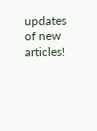updates of new articles!